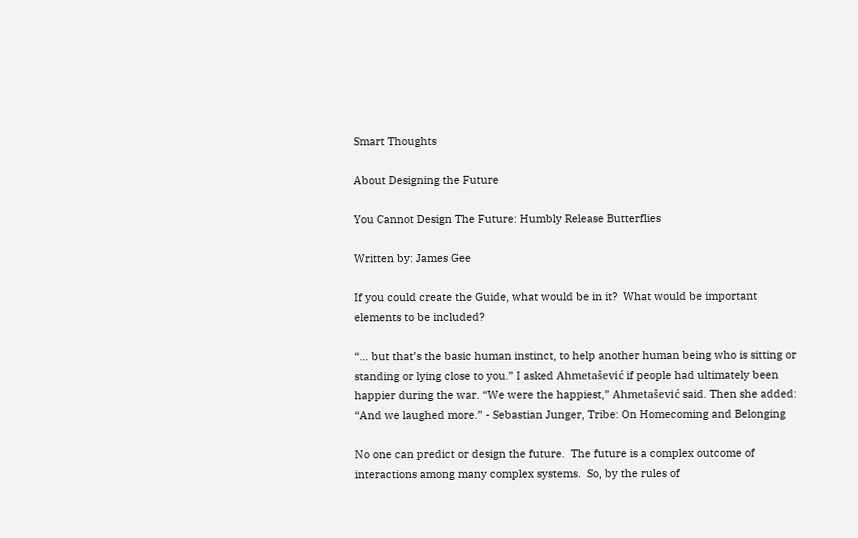Smart Thoughts

About Designing the Future

You Cannot Design The Future: Humbly Release Butterflies

Written by: James Gee

If you could create the Guide, what would be in it?  What would be important elements to be included?

“… but that’s the basic human instinct, to help another human being who is sitting or standing or lying close to you.” I asked Ahmetašević if people had ultimately been happier during the war. “We were the happiest,” Ahmetašević said. Then she added: “And we laughed more.” - Sebastian Junger, Tribe: On Homecoming and Belonging

No one can predict or design the future.  The future is a complex outcome of interactions among many complex systems.  So, by the rules of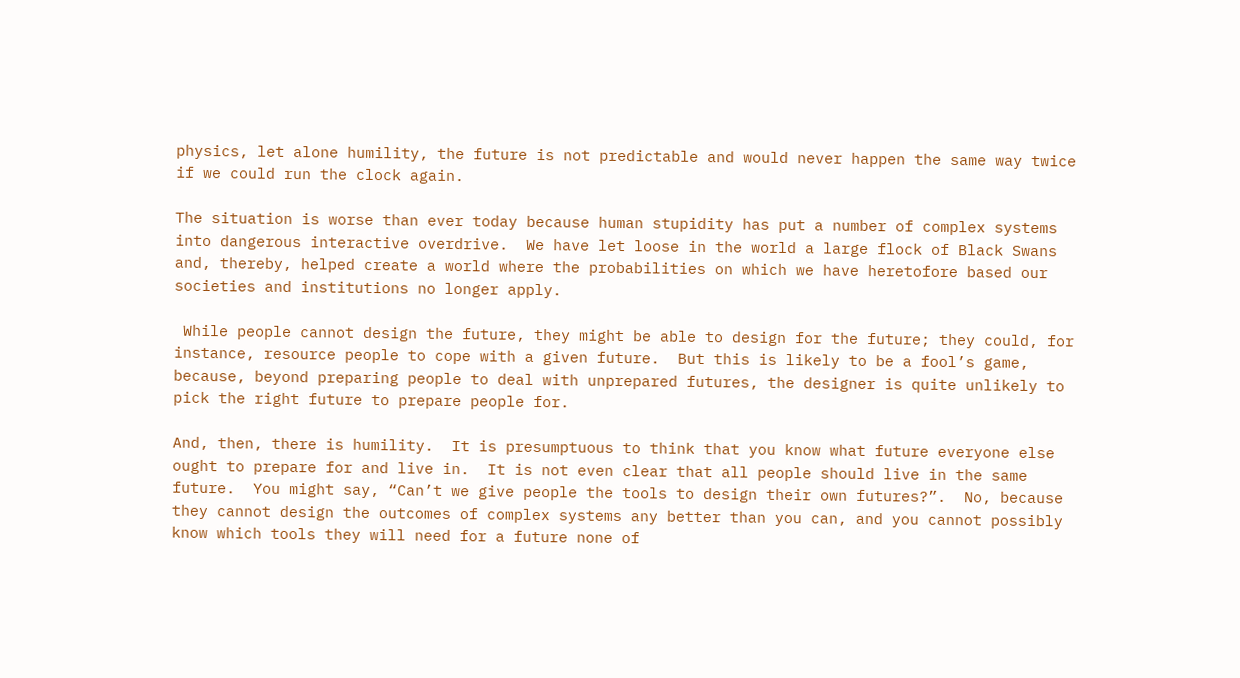physics, let alone humility, the future is not predictable and would never happen the same way twice if we could run the clock again.

The situation is worse than ever today because human stupidity has put a number of complex systems into dangerous interactive overdrive.  We have let loose in the world a large flock of Black Swans and, thereby, helped create a world where the probabilities on which we have heretofore based our societies and institutions no longer apply.

 While people cannot design the future, they might be able to design for the future; they could, for instance, resource people to cope with a given future.  But this is likely to be a fool’s game, because, beyond preparing people to deal with unprepared futures, the designer is quite unlikely to pick the right future to prepare people for.

And, then, there is humility.  It is presumptuous to think that you know what future everyone else ought to prepare for and live in.  It is not even clear that all people should live in the same future.  You might say, “Can’t we give people the tools to design their own futures?”.  No, because they cannot design the outcomes of complex systems any better than you can, and you cannot possibly know which tools they will need for a future none of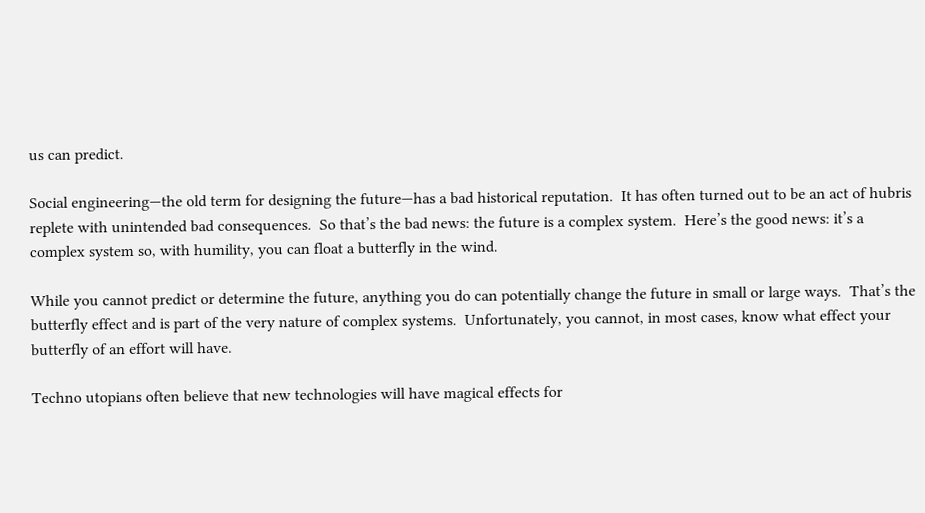us can predict.

Social engineering—the old term for designing the future—has a bad historical reputation.  It has often turned out to be an act of hubris replete with unintended bad consequences.  So that’s the bad news: the future is a complex system.  Here’s the good news: it’s a complex system so, with humility, you can float a butterfly in the wind.

While you cannot predict or determine the future, anything you do can potentially change the future in small or large ways.  That’s the butterfly effect and is part of the very nature of complex systems.  Unfortunately, you cannot, in most cases, know what effect your butterfly of an effort will have.

Techno utopians often believe that new technologies will have magical effects for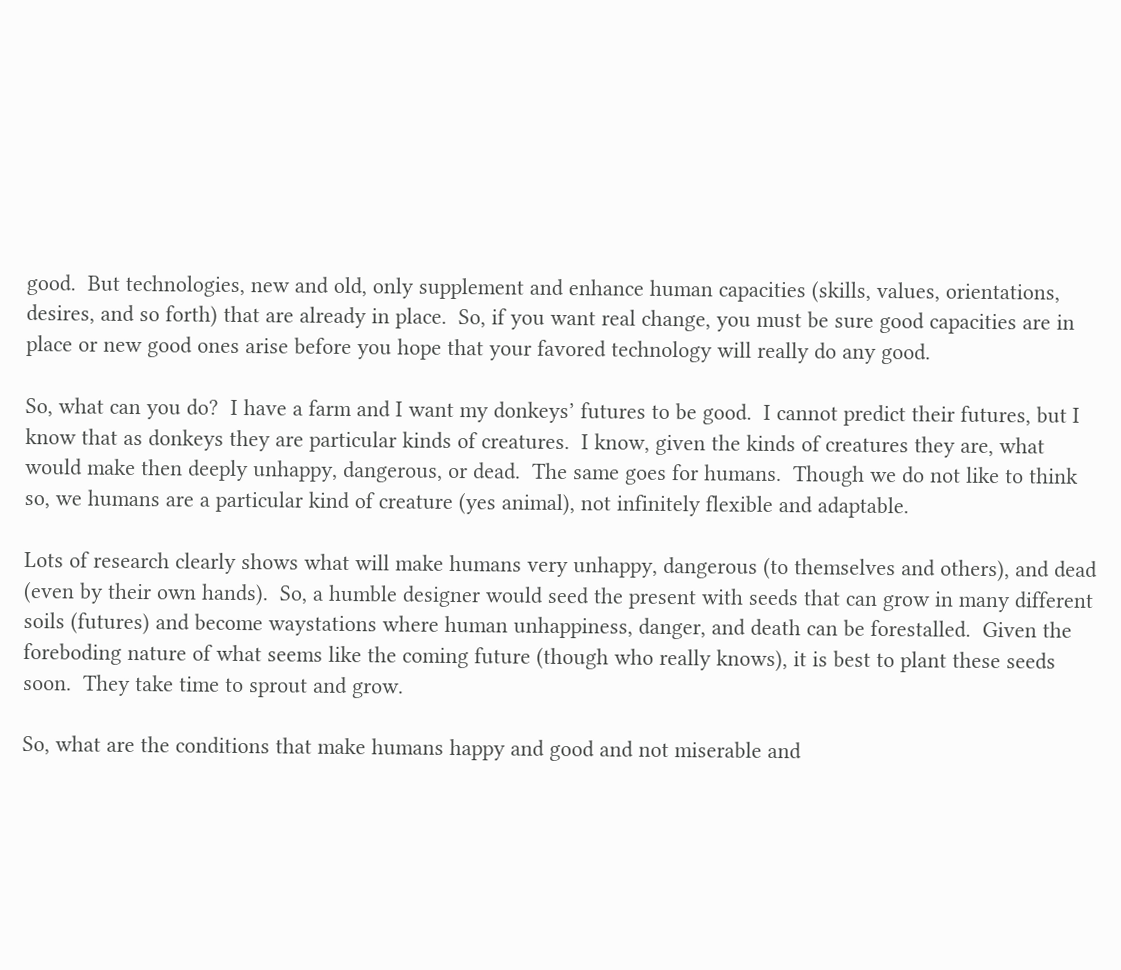good.  But technologies, new and old, only supplement and enhance human capacities (skills, values, orientations, desires, and so forth) that are already in place.  So, if you want real change, you must be sure good capacities are in place or new good ones arise before you hope that your favored technology will really do any good.

So, what can you do?  I have a farm and I want my donkeys’ futures to be good.  I cannot predict their futures, but I know that as donkeys they are particular kinds of creatures.  I know, given the kinds of creatures they are, what would make then deeply unhappy, dangerous, or dead.  The same goes for humans.  Though we do not like to think so, we humans are a particular kind of creature (yes animal), not infinitely flexible and adaptable.

Lots of research clearly shows what will make humans very unhappy, dangerous (to themselves and others), and dead (even by their own hands).  So, a humble designer would seed the present with seeds that can grow in many different soils (futures) and become waystations where human unhappiness, danger, and death can be forestalled.  Given the foreboding nature of what seems like the coming future (though who really knows), it is best to plant these seeds soon.  They take time to sprout and grow.

So, what are the conditions that make humans happy and good and not miserable and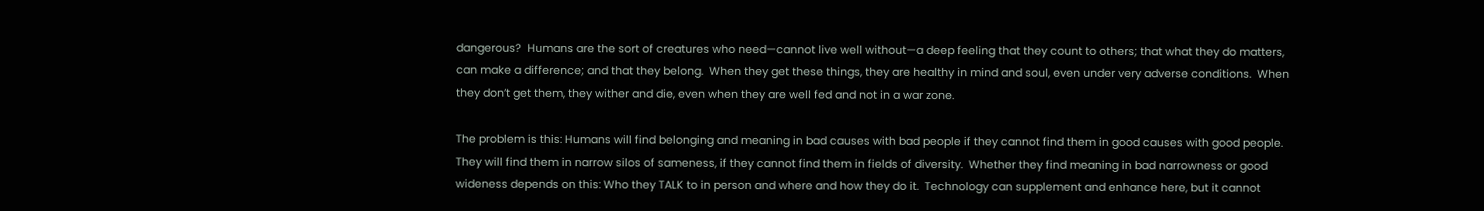dangerous?  Humans are the sort of creatures who need—cannot live well without—a deep feeling that they count to others; that what they do matters, can make a difference; and that they belong.  When they get these things, they are healthy in mind and soul, even under very adverse conditions.  When they don’t get them, they wither and die, even when they are well fed and not in a war zone.

The problem is this: Humans will find belonging and meaning in bad causes with bad people if they cannot find them in good causes with good people.  They will find them in narrow silos of sameness, if they cannot find them in fields of diversity.  Whether they find meaning in bad narrowness or good wideness depends on this: Who they TALK to in person and where and how they do it.  Technology can supplement and enhance here, but it cannot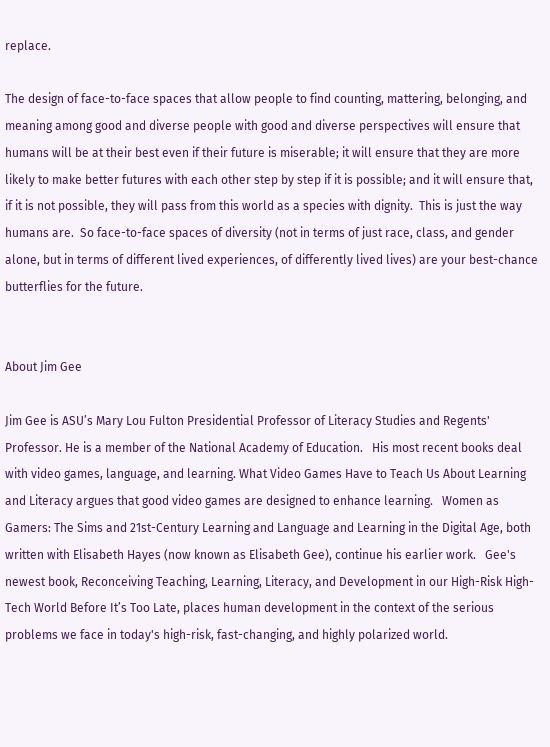replace.

The design of face-to-face spaces that allow people to find counting, mattering, belonging, and meaning among good and diverse people with good and diverse perspectives will ensure that humans will be at their best even if their future is miserable; it will ensure that they are more likely to make better futures with each other step by step if it is possible; and it will ensure that, if it is not possible, they will pass from this world as a species with dignity.  This is just the way humans are.  So face-to-face spaces of diversity (not in terms of just race, class, and gender alone, but in terms of different lived experiences, of differently lived lives) are your best-chance butterflies for the future.


About Jim Gee

Jim Gee is ASU’s Mary Lou Fulton Presidential Professor of Literacy Studies and Regents' Professor. He is a member of the National Academy of Education.   His most recent books deal with video games, language, and learning. What Video Games Have to Teach Us About Learning and Literacy argues that good video games are designed to enhance learning.   Women as Gamers: The Sims and 21st-Century Learning and Language and Learning in the Digital Age, both written with Elisabeth Hayes (now known as Elisabeth Gee), continue his earlier work.   Gee's newest book, Reconceiving Teaching, Learning, Literacy, and Development in our High-Risk High-Tech World Before It’s Too Late, places human development in the context of the serious problems we face in today's high-risk, fast-changing, and highly polarized world.